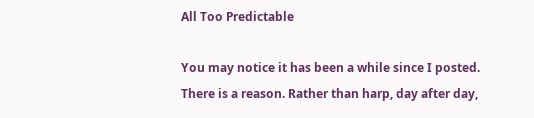All Too Predictable

You may notice it has been a while since I posted. There is a reason. Rather than harp, day after day,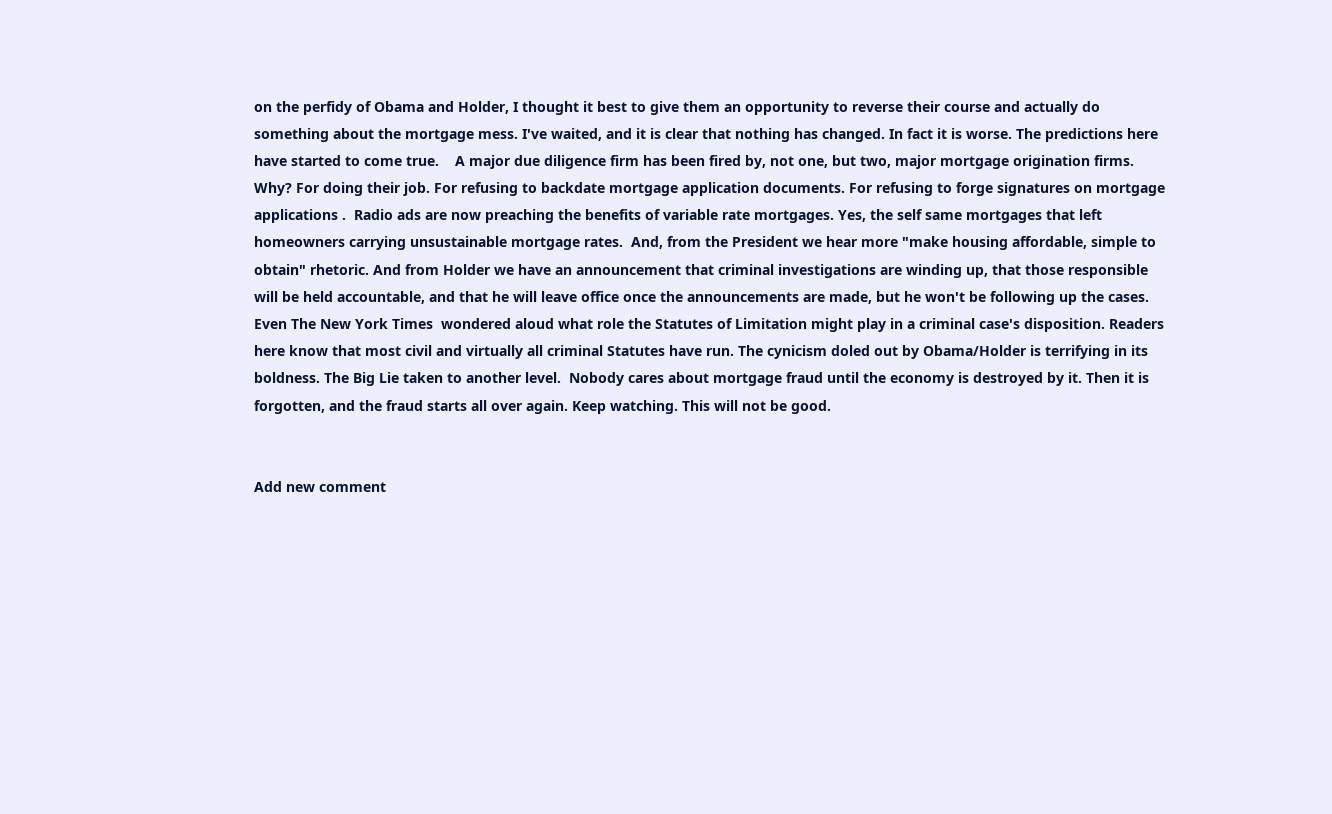on the perfidy of Obama and Holder, I thought it best to give them an opportunity to reverse their course and actually do something about the mortgage mess. I've waited, and it is clear that nothing has changed. In fact it is worse. The predictions here have started to come true.    A major due diligence firm has been fired by, not one, but two, major mortgage origination firms. Why? For doing their job. For refusing to backdate mortgage application documents. For refusing to forge signatures on mortgage applications .  Radio ads are now preaching the benefits of variable rate mortgages. Yes, the self same mortgages that left homeowners carrying unsustainable mortgage rates.  And, from the President we hear more "make housing affordable, simple to obtain" rhetoric. And from Holder we have an announcement that criminal investigations are winding up, that those responsible will be held accountable, and that he will leave office once the announcements are made, but he won't be following up the cases.     Even The New York Times  wondered aloud what role the Statutes of Limitation might play in a criminal case's disposition. Readers here know that most civil and virtually all criminal Statutes have run. The cynicism doled out by Obama/Holder is terrifying in its boldness. The Big Lie taken to another level.  Nobody cares about mortgage fraud until the economy is destroyed by it. Then it is forgotten, and the fraud starts all over again. Keep watching. This will not be good.


Add new comment